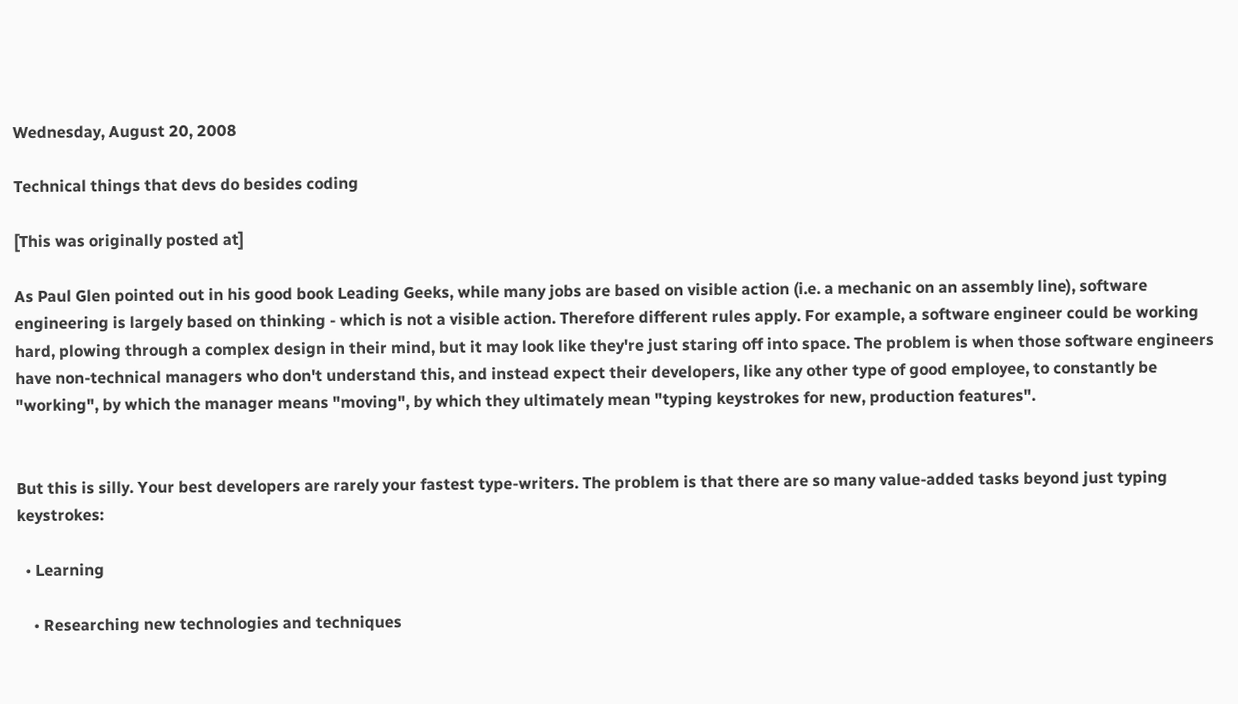Wednesday, August 20, 2008

Technical things that devs do besides coding

[This was originally posted at]

As Paul Glen pointed out in his good book Leading Geeks, while many jobs are based on visible action (i.e. a mechanic on an assembly line), software engineering is largely based on thinking - which is not a visible action. Therefore different rules apply. For example, a software engineer could be working hard, plowing through a complex design in their mind, but it may look like they're just staring off into space. The problem is when those software engineers have non-technical managers who don't understand this, and instead expect their developers, like any other type of good employee, to constantly be "working", by which the manager means "moving", by which they ultimately mean "typing keystrokes for new, production features".


But this is silly. Your best developers are rarely your fastest type-writers. The problem is that there are so many value-added tasks beyond just typing keystrokes:

  • Learning

    • Researching new technologies and techniques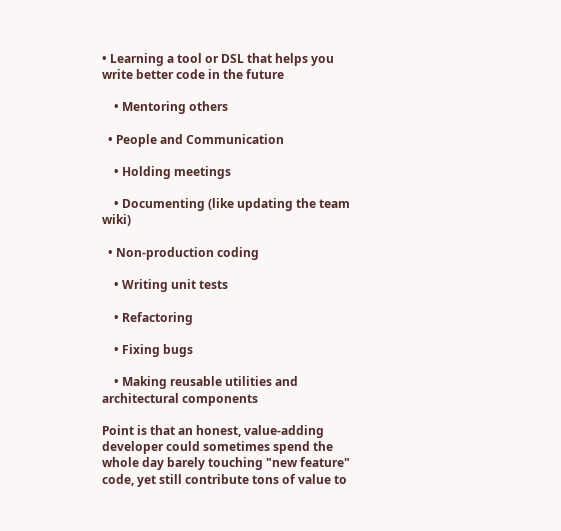• Learning a tool or DSL that helps you write better code in the future

    • Mentoring others

  • People and Communication

    • Holding meetings

    • Documenting (like updating the team wiki)

  • Non-production coding

    • Writing unit tests

    • Refactoring

    • Fixing bugs

    • Making reusable utilities and architectural components

Point is that an honest, value-adding developer could sometimes spend the whole day barely touching "new feature" code, yet still contribute tons of value to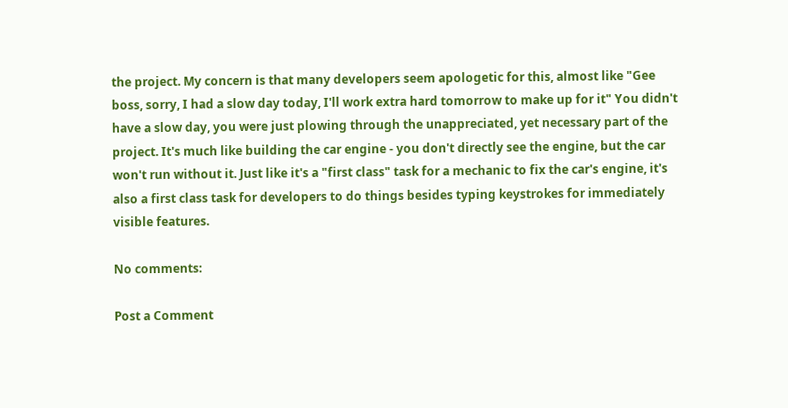the project. My concern is that many developers seem apologetic for this, almost like "Gee boss, sorry, I had a slow day today, I'll work extra hard tomorrow to make up for it" You didn't have a slow day, you were just plowing through the unappreciated, yet necessary part of the project. It's much like building the car engine - you don't directly see the engine, but the car won't run without it. Just like it's a "first class" task for a mechanic to fix the car's engine, it's also a first class task for developers to do things besides typing keystrokes for immediately visible features.

No comments:

Post a Comment